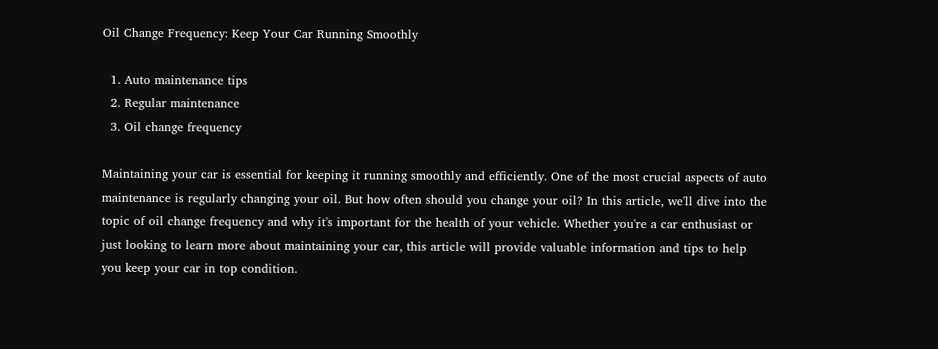Oil Change Frequency: Keep Your Car Running Smoothly

  1. Auto maintenance tips
  2. Regular maintenance
  3. Oil change frequency

Maintaining your car is essential for keeping it running smoothly and efficiently. One of the most crucial aspects of auto maintenance is regularly changing your oil. But how often should you change your oil? In this article, we'll dive into the topic of oil change frequency and why it's important for the health of your vehicle. Whether you're a car enthusiast or just looking to learn more about maintaining your car, this article will provide valuable information and tips to help you keep your car in top condition.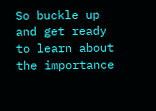So buckle up and get ready to learn about the importance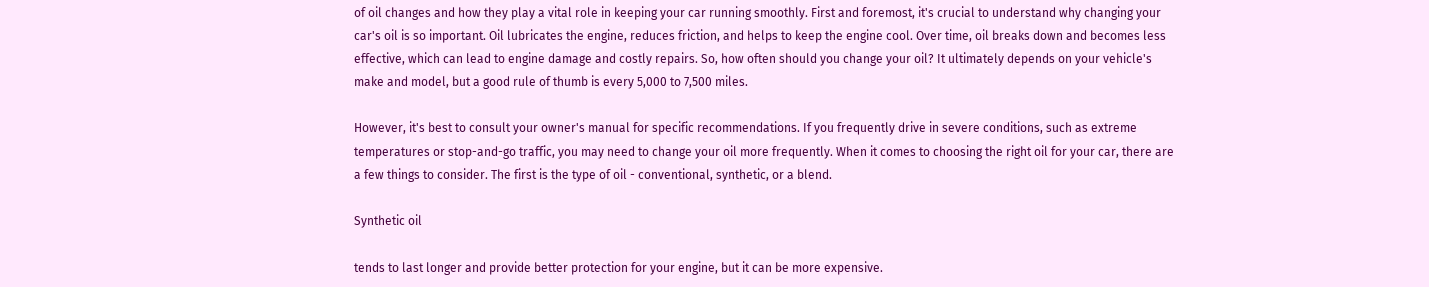of oil changes and how they play a vital role in keeping your car running smoothly. First and foremost, it's crucial to understand why changing your car's oil is so important. Oil lubricates the engine, reduces friction, and helps to keep the engine cool. Over time, oil breaks down and becomes less effective, which can lead to engine damage and costly repairs. So, how often should you change your oil? It ultimately depends on your vehicle's make and model, but a good rule of thumb is every 5,000 to 7,500 miles.

However, it's best to consult your owner's manual for specific recommendations. If you frequently drive in severe conditions, such as extreme temperatures or stop-and-go traffic, you may need to change your oil more frequently. When it comes to choosing the right oil for your car, there are a few things to consider. The first is the type of oil - conventional, synthetic, or a blend.

Synthetic oil

tends to last longer and provide better protection for your engine, but it can be more expensive.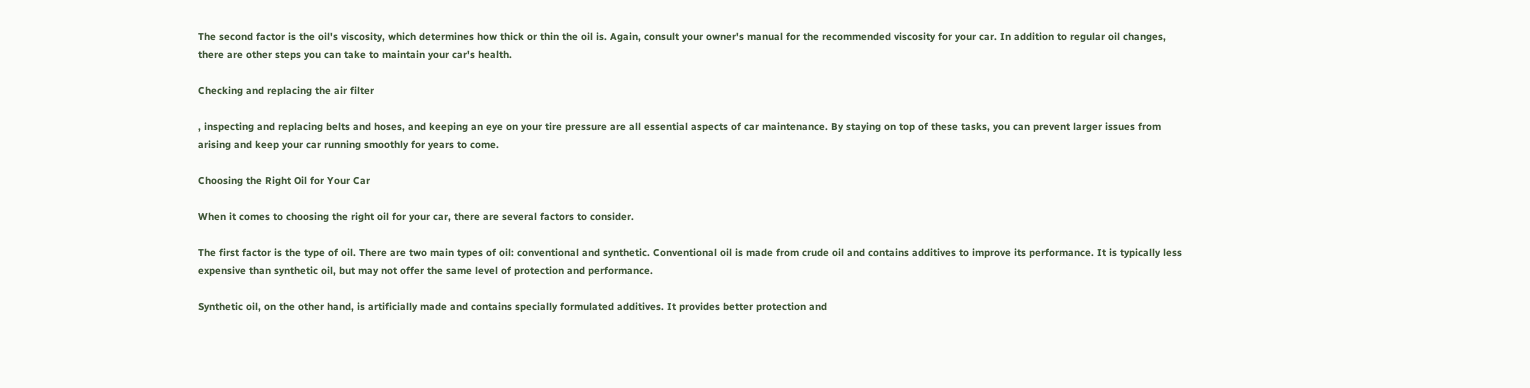The second factor is the oil's viscosity, which determines how thick or thin the oil is. Again, consult your owner's manual for the recommended viscosity for your car. In addition to regular oil changes, there are other steps you can take to maintain your car's health.

Checking and replacing the air filter

, inspecting and replacing belts and hoses, and keeping an eye on your tire pressure are all essential aspects of car maintenance. By staying on top of these tasks, you can prevent larger issues from arising and keep your car running smoothly for years to come.

Choosing the Right Oil for Your Car

When it comes to choosing the right oil for your car, there are several factors to consider.

The first factor is the type of oil. There are two main types of oil: conventional and synthetic. Conventional oil is made from crude oil and contains additives to improve its performance. It is typically less expensive than synthetic oil, but may not offer the same level of protection and performance.

Synthetic oil, on the other hand, is artificially made and contains specially formulated additives. It provides better protection and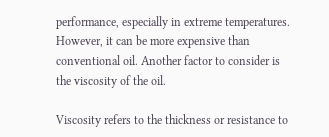performance, especially in extreme temperatures. However, it can be more expensive than conventional oil. Another factor to consider is the viscosity of the oil.

Viscosity refers to the thickness or resistance to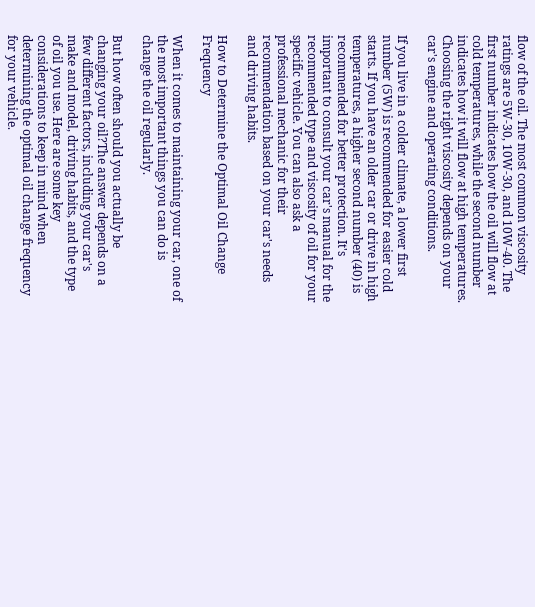flow of the oil. The most common viscosity ratings are 5W-30, 10W-30, and 10W-40. The first number indicates how the oil will flow at cold temperatures, while the second number indicates how it will flow at high temperatures. Choosing the right viscosity depends on your car's engine and operating conditions.

If you live in a colder climate, a lower first number (5W) is recommended for easier cold starts. If you have an older car or drive in high temperatures, a higher second number (40) is recommended for better protection. It's important to consult your car's manual for the recommended type and viscosity of oil for your specific vehicle. You can also ask a professional mechanic for their recommendation based on your car's needs and driving habits.

How to Determine the Optimal Oil Change Frequency

When it comes to maintaining your car, one of the most important things you can do is change the oil regularly.

But how often should you actually be changing your oil?The answer depends on a few different factors, including your car's make and model, driving habits, and the type of oil you use. Here are some key considerations to keep in mind when determining the optimal oil change frequency for your vehicle.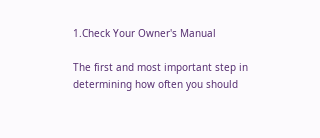1.Check Your Owner's Manual

The first and most important step in determining how often you should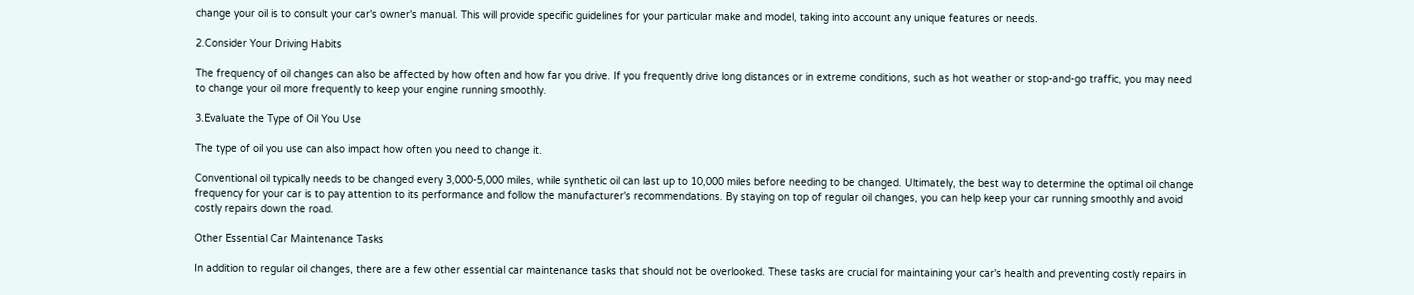change your oil is to consult your car's owner's manual. This will provide specific guidelines for your particular make and model, taking into account any unique features or needs.

2.Consider Your Driving Habits

The frequency of oil changes can also be affected by how often and how far you drive. If you frequently drive long distances or in extreme conditions, such as hot weather or stop-and-go traffic, you may need to change your oil more frequently to keep your engine running smoothly.

3.Evaluate the Type of Oil You Use

The type of oil you use can also impact how often you need to change it.

Conventional oil typically needs to be changed every 3,000-5,000 miles, while synthetic oil can last up to 10,000 miles before needing to be changed. Ultimately, the best way to determine the optimal oil change frequency for your car is to pay attention to its performance and follow the manufacturer's recommendations. By staying on top of regular oil changes, you can help keep your car running smoothly and avoid costly repairs down the road.

Other Essential Car Maintenance Tasks

In addition to regular oil changes, there are a few other essential car maintenance tasks that should not be overlooked. These tasks are crucial for maintaining your car's health and preventing costly repairs in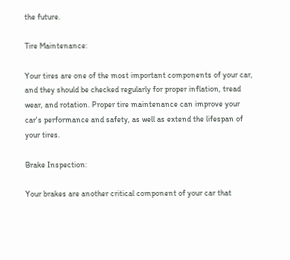the future.

Tire Maintenance:

Your tires are one of the most important components of your car, and they should be checked regularly for proper inflation, tread wear, and rotation. Proper tire maintenance can improve your car's performance and safety, as well as extend the lifespan of your tires.

Brake Inspection:

Your brakes are another critical component of your car that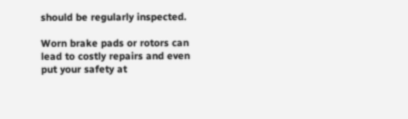should be regularly inspected.

Worn brake pads or rotors can lead to costly repairs and even put your safety at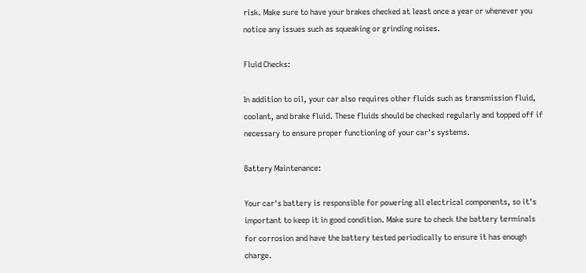risk. Make sure to have your brakes checked at least once a year or whenever you notice any issues such as squeaking or grinding noises.

Fluid Checks:

In addition to oil, your car also requires other fluids such as transmission fluid, coolant, and brake fluid. These fluids should be checked regularly and topped off if necessary to ensure proper functioning of your car's systems.

Battery Maintenance:

Your car's battery is responsible for powering all electrical components, so it's important to keep it in good condition. Make sure to check the battery terminals for corrosion and have the battery tested periodically to ensure it has enough charge.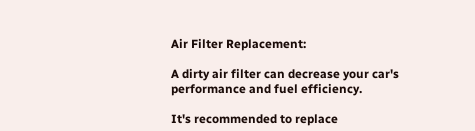Air Filter Replacement:

A dirty air filter can decrease your car's performance and fuel efficiency.

It's recommended to replace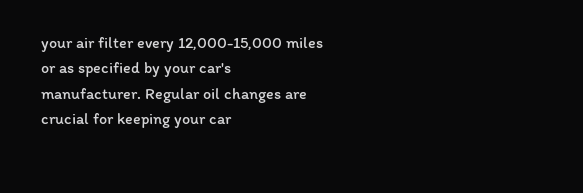your air filter every 12,000-15,000 miles or as specified by your car's manufacturer. Regular oil changes are crucial for keeping your car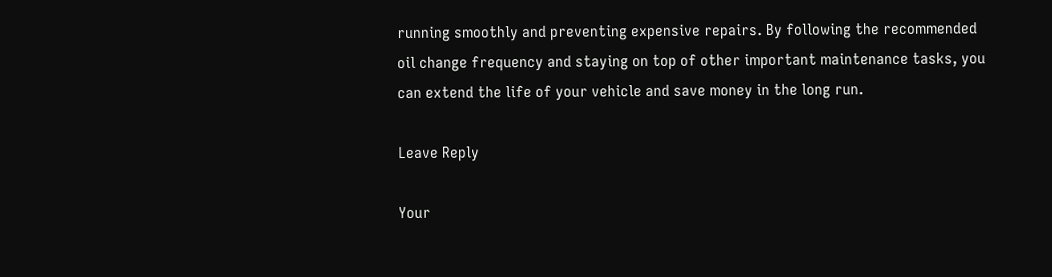running smoothly and preventing expensive repairs. By following the recommended oil change frequency and staying on top of other important maintenance tasks, you can extend the life of your vehicle and save money in the long run.

Leave Reply

Your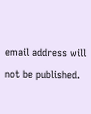email address will not be published.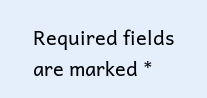Required fields are marked *